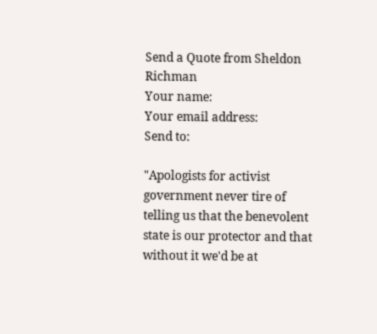Send a Quote from Sheldon Richman
Your name:
Your email address:
Send to:

"Apologists for activist government never tire of telling us that the benevolent state is our protector and that without it we'd be at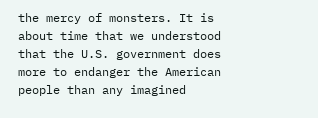the mercy of monsters. It is about time that we understood that the U.S. government does more to endanger the American people than any imagined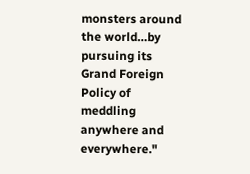monsters around the world…by pursuing its Grand Foreign Policy of meddling anywhere and everywhere."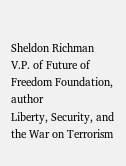Sheldon Richman
V.P. of Future of Freedom Foundation, author
Liberty, Security, and the War on Terrorism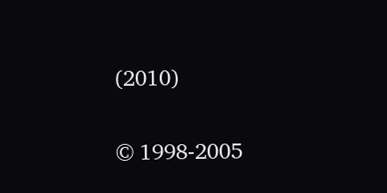(2010)

© 1998-2005